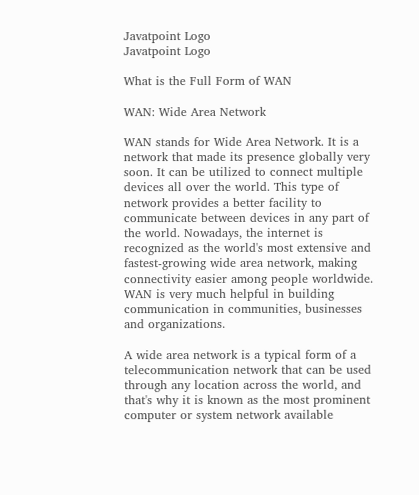Javatpoint Logo
Javatpoint Logo

What is the Full Form of WAN

WAN: Wide Area Network

WAN stands for Wide Area Network. It is a network that made its presence globally very soon. It can be utilized to connect multiple devices all over the world. This type of network provides a better facility to communicate between devices in any part of the world. Nowadays, the internet is recognized as the world's most extensive and fastest-growing wide area network, making connectivity easier among people worldwide. WAN is very much helpful in building communication in communities, businesses and organizations.

A wide area network is a typical form of a telecommunication network that can be used through any location across the world, and that's why it is known as the most prominent computer or system network available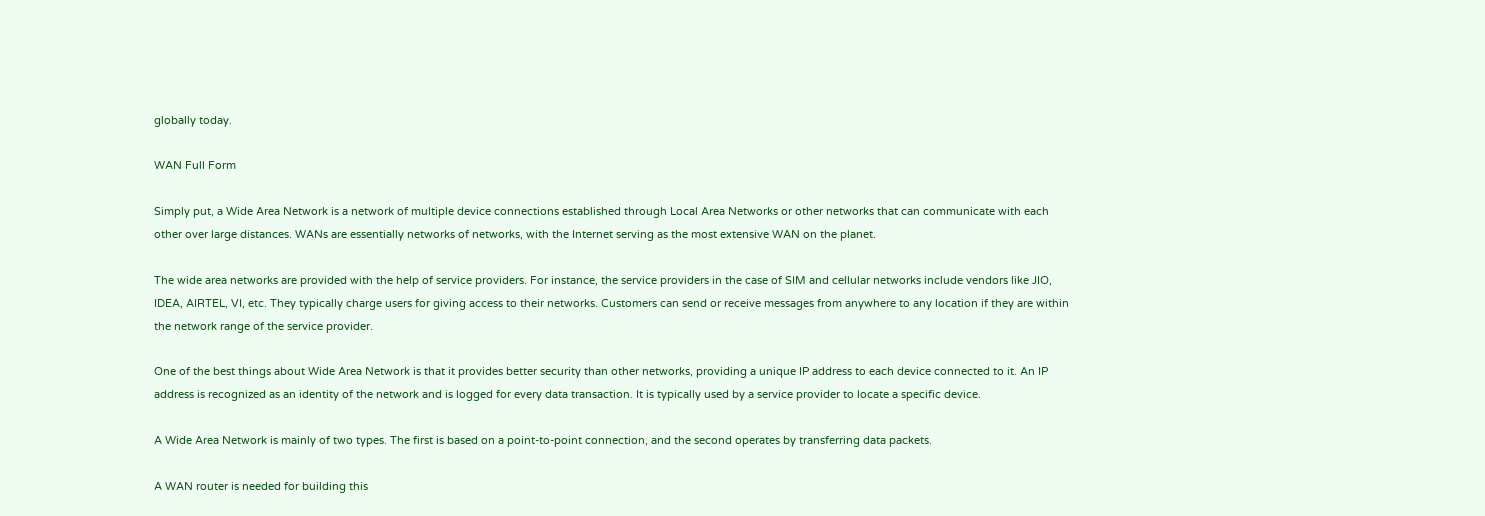globally today.

WAN Full Form

Simply put, a Wide Area Network is a network of multiple device connections established through Local Area Networks or other networks that can communicate with each other over large distances. WANs are essentially networks of networks, with the Internet serving as the most extensive WAN on the planet.

The wide area networks are provided with the help of service providers. For instance, the service providers in the case of SIM and cellular networks include vendors like JIO, IDEA, AIRTEL, VI, etc. They typically charge users for giving access to their networks. Customers can send or receive messages from anywhere to any location if they are within the network range of the service provider.

One of the best things about Wide Area Network is that it provides better security than other networks, providing a unique IP address to each device connected to it. An IP address is recognized as an identity of the network and is logged for every data transaction. It is typically used by a service provider to locate a specific device.

A Wide Area Network is mainly of two types. The first is based on a point-to-point connection, and the second operates by transferring data packets.

A WAN router is needed for building this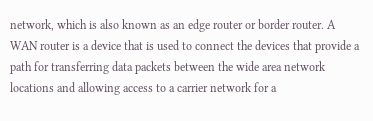network, which is also known as an edge router or border router. A WAN router is a device that is used to connect the devices that provide a path for transferring data packets between the wide area network locations and allowing access to a carrier network for a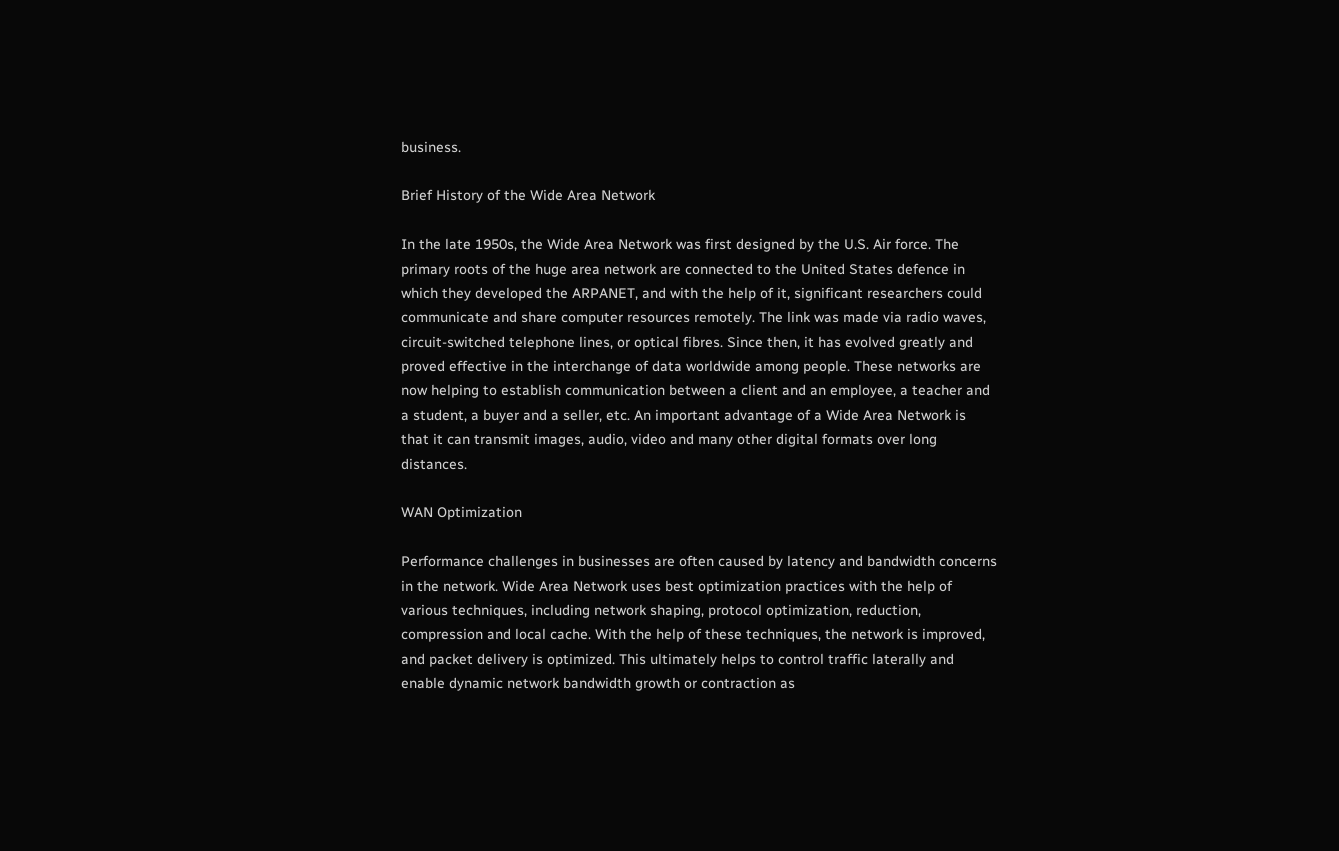business.

Brief History of the Wide Area Network

In the late 1950s, the Wide Area Network was first designed by the U.S. Air force. The primary roots of the huge area network are connected to the United States defence in which they developed the ARPANET, and with the help of it, significant researchers could communicate and share computer resources remotely. The link was made via radio waves, circuit-switched telephone lines, or optical fibres. Since then, it has evolved greatly and proved effective in the interchange of data worldwide among people. These networks are now helping to establish communication between a client and an employee, a teacher and a student, a buyer and a seller, etc. An important advantage of a Wide Area Network is that it can transmit images, audio, video and many other digital formats over long distances.

WAN Optimization

Performance challenges in businesses are often caused by latency and bandwidth concerns in the network. Wide Area Network uses best optimization practices with the help of various techniques, including network shaping, protocol optimization, reduction, compression and local cache. With the help of these techniques, the network is improved, and packet delivery is optimized. This ultimately helps to control traffic laterally and enable dynamic network bandwidth growth or contraction as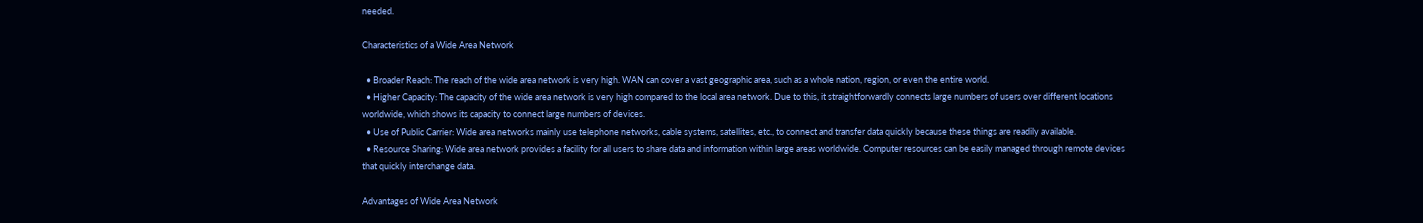needed.

Characteristics of a Wide Area Network

  • Broader Reach: The reach of the wide area network is very high. WAN can cover a vast geographic area, such as a whole nation, region, or even the entire world.
  • Higher Capacity: The capacity of the wide area network is very high compared to the local area network. Due to this, it straightforwardly connects large numbers of users over different locations worldwide, which shows its capacity to connect large numbers of devices.
  • Use of Public Carrier: Wide area networks mainly use telephone networks, cable systems, satellites, etc., to connect and transfer data quickly because these things are readily available.
  • Resource Sharing: Wide area network provides a facility for all users to share data and information within large areas worldwide. Computer resources can be easily managed through remote devices that quickly interchange data.

Advantages of Wide Area Network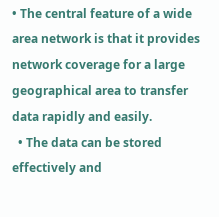• The central feature of a wide area network is that it provides network coverage for a large geographical area to transfer data rapidly and easily.
  • The data can be stored effectively and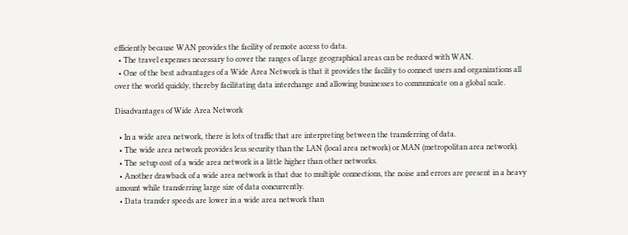efficiently because WAN provides the facility of remote access to data.
  • The travel expenses necessary to cover the ranges of large geographical areas can be reduced with WAN.
  • One of the best advantages of a Wide Area Network is that it provides the facility to connect users and organizations all over the world quickly, thereby facilitating data interchange and allowing businesses to communicate on a global scale.

Disadvantages of Wide Area Network

  • In a wide area network, there is lots of traffic that are interpreting between the transferring of data.
  • The wide area network provides less security than the LAN (local area network) or MAN (metropolitan area network).
  • The setup cost of a wide area network is a little higher than other networks.
  • Another drawback of a wide area network is that due to multiple connections, the noise and errors are present in a heavy amount while transferring large size of data concurrently.
  • Data transfer speeds are lower in a wide area network than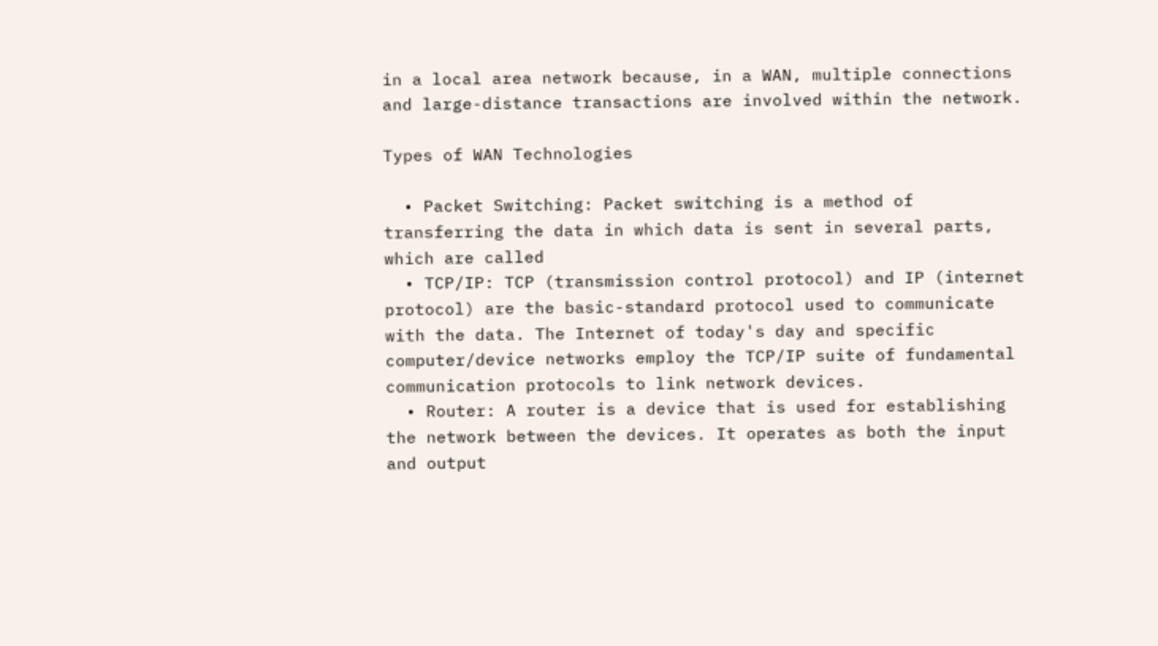in a local area network because, in a WAN, multiple connections and large-distance transactions are involved within the network.

Types of WAN Technologies

  • Packet Switching: Packet switching is a method of transferring the data in which data is sent in several parts, which are called
  • TCP/IP: TCP (transmission control protocol) and IP (internet protocol) are the basic-standard protocol used to communicate with the data. The Internet of today's day and specific computer/device networks employ the TCP/IP suite of fundamental communication protocols to link network devices.
  • Router: A router is a device that is used for establishing the network between the devices. It operates as both the input and output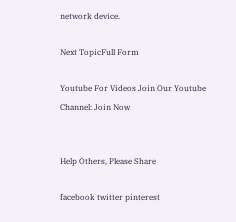network device.

Next TopicFull Form

Youtube For Videos Join Our Youtube Channel: Join Now


Help Others, Please Share

facebook twitter pinterest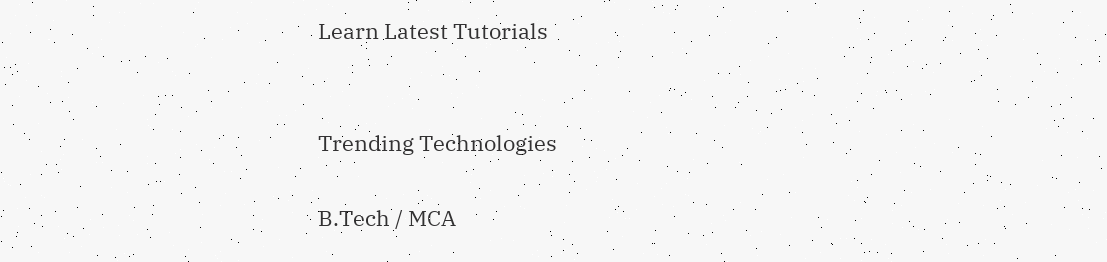Learn Latest Tutorials


Trending Technologies

B.Tech / MCA